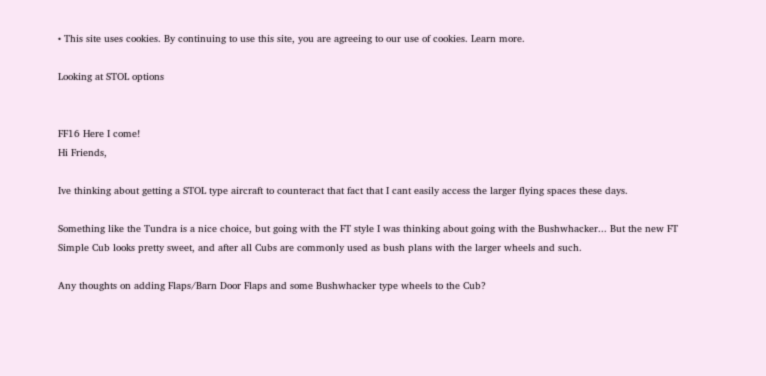• This site uses cookies. By continuing to use this site, you are agreeing to our use of cookies. Learn more.

Looking at STOL options


FF16 Here I come!
Hi Friends,

Ive thinking about getting a STOL type aircraft to counteract that fact that I cant easily access the larger flying spaces these days.

Something like the Tundra is a nice choice, but going with the FT style I was thinking about going with the Bushwhacker... But the new FT Simple Cub looks pretty sweet, and after all Cubs are commonly used as bush plans with the larger wheels and such.

Any thoughts on adding Flaps/Barn Door Flaps and some Bushwhacker type wheels to the Cub?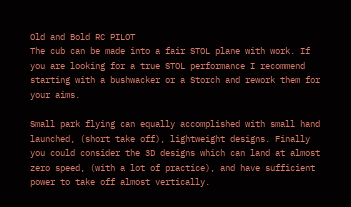Old and Bold RC PILOT
The cub can be made into a fair STOL plane with work. If you are looking for a true STOL performance I recommend starting with a bushwacker or a Storch and rework them for your aims.

Small park flying can equally accomplished with small hand launched, (short take off), lightweight designs. Finally you could consider the 3D designs which can land at almost zero speed, (with a lot of practice), and have sufficient power to take off almost vertically.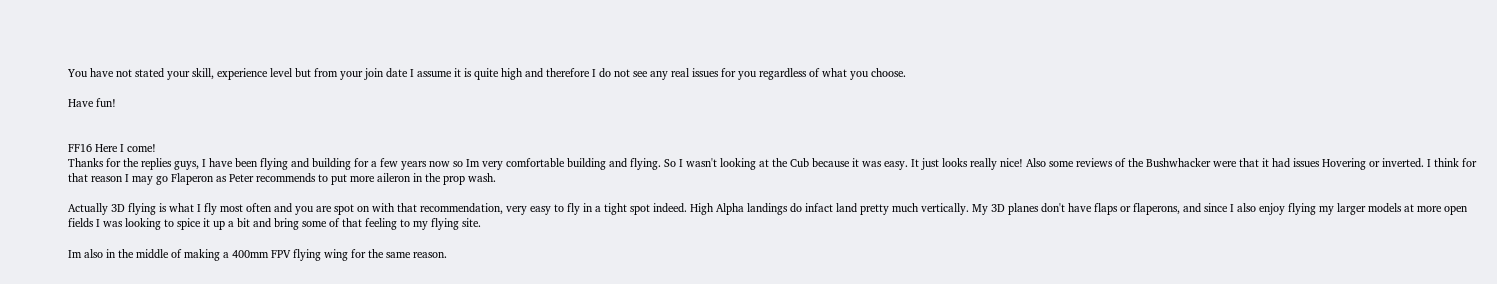You have not stated your skill, experience level but from your join date I assume it is quite high and therefore I do not see any real issues for you regardless of what you choose.

Have fun!


FF16 Here I come!
Thanks for the replies guys, I have been flying and building for a few years now so Im very comfortable building and flying. So I wasn't looking at the Cub because it was easy. It just looks really nice! Also some reviews of the Bushwhacker were that it had issues Hovering or inverted. I think for that reason I may go Flaperon as Peter recommends to put more aileron in the prop wash.

Actually 3D flying is what I fly most often and you are spot on with that recommendation, very easy to fly in a tight spot indeed. High Alpha landings do infact land pretty much vertically. My 3D planes don't have flaps or flaperons, and since I also enjoy flying my larger models at more open fields I was looking to spice it up a bit and bring some of that feeling to my flying site.

Im also in the middle of making a 400mm FPV flying wing for the same reason.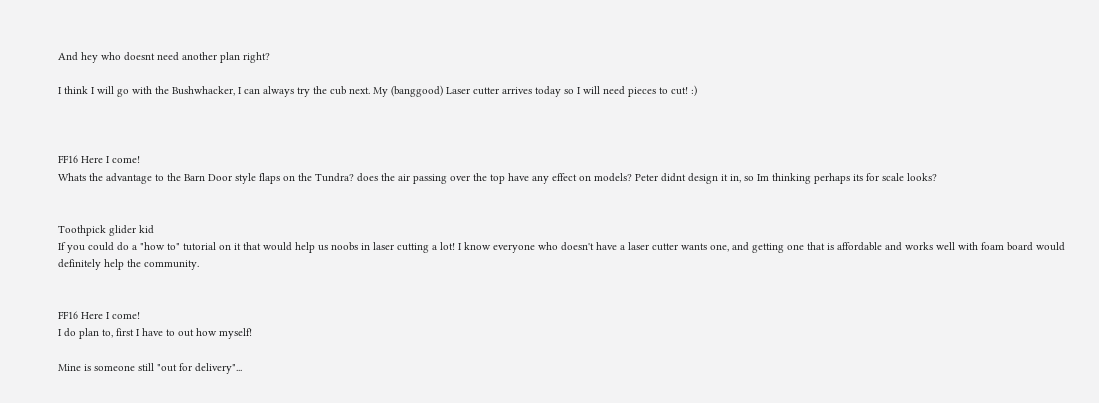And hey who doesnt need another plan right?

I think I will go with the Bushwhacker, I can always try the cub next. My (banggood) Laser cutter arrives today so I will need pieces to cut! :)



FF16 Here I come!
Whats the advantage to the Barn Door style flaps on the Tundra? does the air passing over the top have any effect on models? Peter didnt design it in, so Im thinking perhaps its for scale looks?


Toothpick glider kid
If you could do a "how to" tutorial on it that would help us noobs in laser cutting a lot! I know everyone who doesn't have a laser cutter wants one, and getting one that is affordable and works well with foam board would definitely help the community.


FF16 Here I come!
I do plan to, first I have to out how myself!

Mine is someone still "out for delivery"...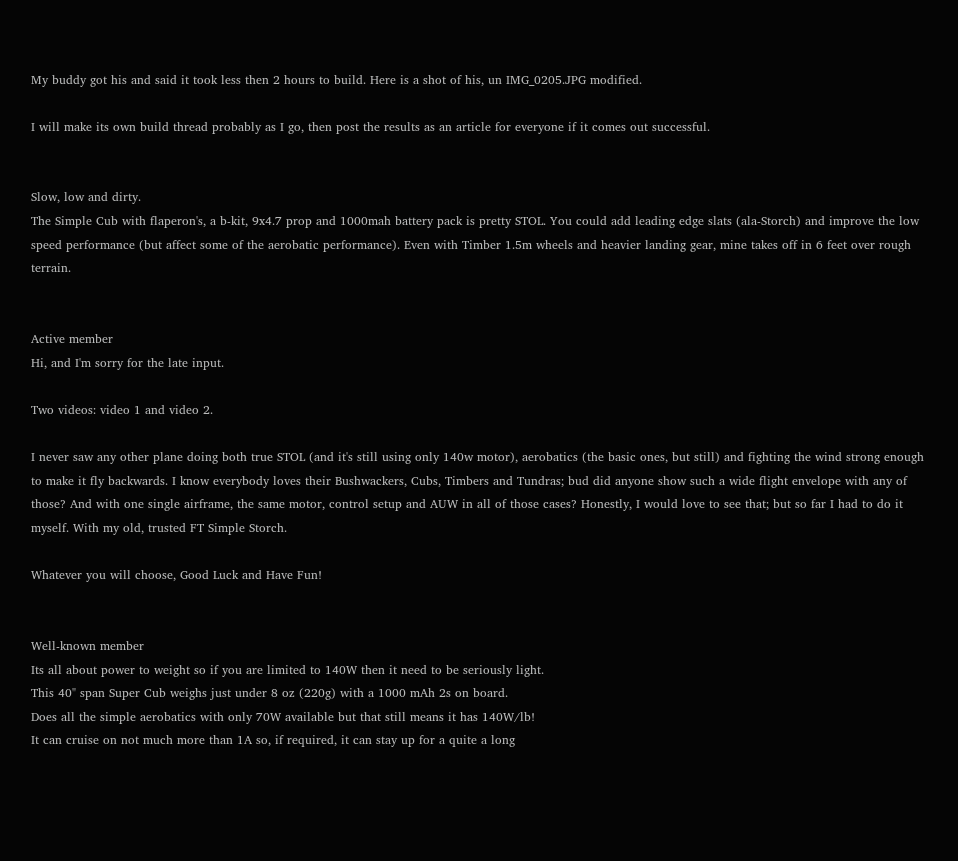My buddy got his and said it took less then 2 hours to build. Here is a shot of his, un IMG_0205.JPG modified.

I will make its own build thread probably as I go, then post the results as an article for everyone if it comes out successful.


Slow, low and dirty.
The Simple Cub with flaperon's, a b-kit, 9x4.7 prop and 1000mah battery pack is pretty STOL. You could add leading edge slats (ala-Storch) and improve the low speed performance (but affect some of the aerobatic performance). Even with Timber 1.5m wheels and heavier landing gear, mine takes off in 6 feet over rough terrain.


Active member
Hi, and I'm sorry for the late input.

Two videos: video 1 and video 2.

I never saw any other plane doing both true STOL (and it's still using only 140w motor), aerobatics (the basic ones, but still) and fighting the wind strong enough to make it fly backwards. I know everybody loves their Bushwackers, Cubs, Timbers and Tundras; bud did anyone show such a wide flight envelope with any of those? And with one single airframe, the same motor, control setup and AUW in all of those cases? Honestly, I would love to see that; but so far I had to do it myself. With my old, trusted FT Simple Storch.

Whatever you will choose, Good Luck and Have Fun!


Well-known member
Its all about power to weight so if you are limited to 140W then it need to be seriously light.
This 40" span Super Cub weighs just under 8 oz (220g) with a 1000 mAh 2s on board.
Does all the simple aerobatics with only 70W available but that still means it has 140W/lb!
It can cruise on not much more than 1A so, if required, it can stay up for a quite a long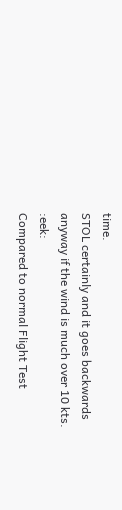time.
STOL certainly and it goes backwards anyway if the wind is much over 10 kts. :eek:
Compared to normal Flight Test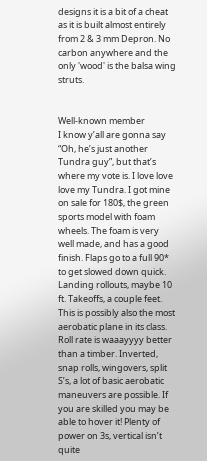designs it is a bit of a cheat as it is built almost entirely from 2 & 3 mm Depron. No carbon anywhere and the only 'wood' is the balsa wing struts.


Well-known member
I know y’all are gonna say “Oh, he’s just another Tundra guy”, but that’s where my vote is. I love love love my Tundra. I got mine on sale for 180$, the green sports model with foam wheels. The foam is very well made, and has a good finish. Flaps go to a full 90* to get slowed down quick. Landing rollouts, maybe 10 ft. Takeoffs, a couple feet. This is possibly also the most aerobatic plane in its class. Roll rate is waaayyyy better than a timber. Inverted, snap rolls, wingovers, split S’s, a lot of basic aerobatic maneuvers are possible. If you are skilled you may be able to hover it! Plenty of power on 3s, vertical isn’t quite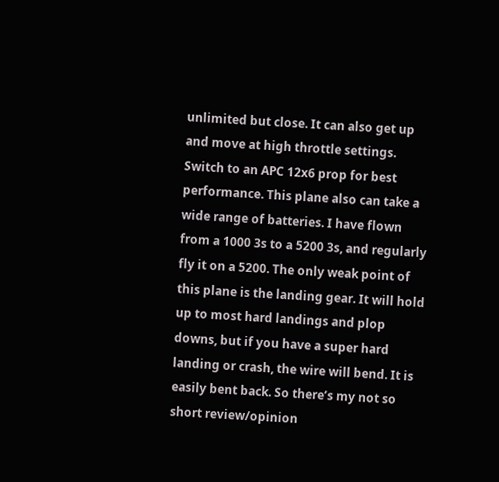unlimited but close. It can also get up and move at high throttle settings. Switch to an APC 12x6 prop for best performance. This plane also can take a wide range of batteries. I have flown from a 1000 3s to a 5200 3s, and regularly fly it on a 5200. The only weak point of this plane is the landing gear. It will hold up to most hard landings and plop downs, but if you have a super hard landing or crash, the wire will bend. It is easily bent back. So there’s my not so short review/opinion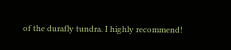of the durafly tundra. I highly recommend!